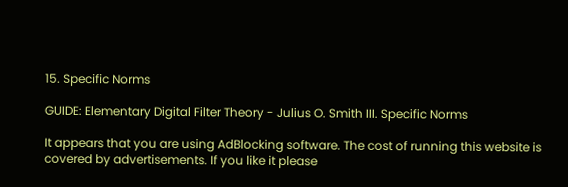15. Specific Norms

GUIDE: Elementary Digital Filter Theory - Julius O. Smith III. Specific Norms

It appears that you are using AdBlocking software. The cost of running this website is covered by advertisements. If you like it please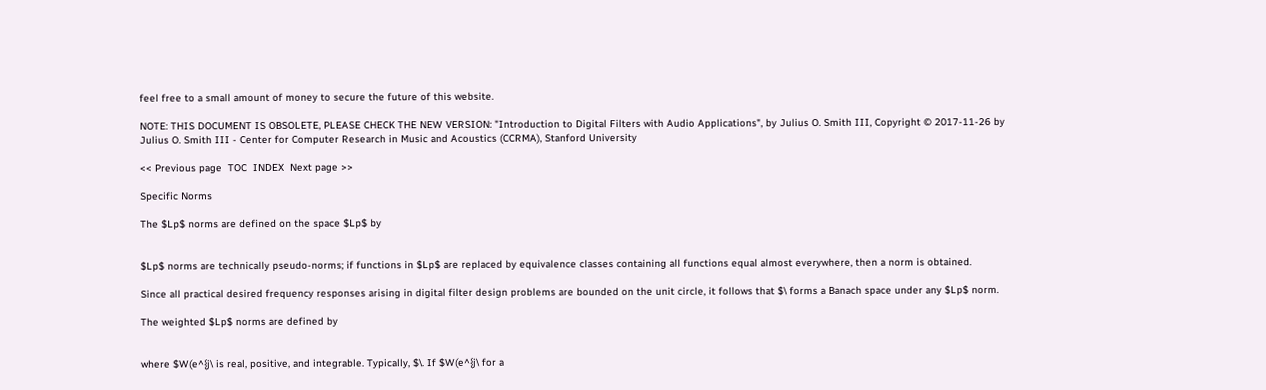feel free to a small amount of money to secure the future of this website.

NOTE: THIS DOCUMENT IS OBSOLETE, PLEASE CHECK THE NEW VERSION: "Introduction to Digital Filters with Audio Applications", by Julius O. Smith III, Copyright © 2017-11-26 by Julius O. Smith III - Center for Computer Research in Music and Acoustics (CCRMA), Stanford University

<< Previous page  TOC  INDEX  Next page >>

Specific Norms

The $Lp$ norms are defined on the space $Lp$ by


$Lp$ norms are technically pseudo-norms; if functions in $Lp$ are replaced by equivalence classes containing all functions equal almost everywhere, then a norm is obtained.

Since all practical desired frequency responses arising in digital filter design problems are bounded on the unit circle, it follows that $\ forms a Banach space under any $Lp$ norm.

The weighted $Lp$ norms are defined by


where $W(e^{j\ is real, positive, and integrable. Typically, $\. If $W(e^{j\ for a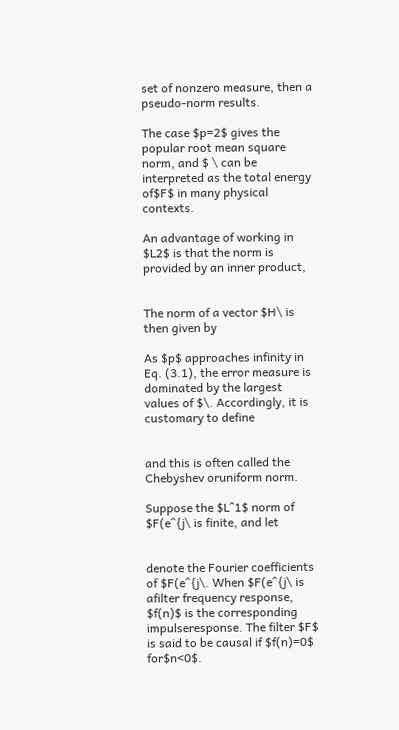set of nonzero measure, then a pseudo-norm results.

The case $p=2$ gives the popular root mean square norm, and $ \ can be interpreted as the total energy of$F$ in many physical contexts.

An advantage of working in $L2$ is that the norm is provided by an inner product,


The norm of a vector $H\ is then given by

As $p$ approaches infinity in Eq. (3.1), the error measure is dominated by the largest values of $\. Accordingly, it is customary to define


and this is often called the Chebyshev oruniform norm.

Suppose the $L^1$ norm of $F(e^{j\ is finite, and let


denote the Fourier coefficients of $F(e^{j\. When $F(e^{j\ is afilter frequency response, $f(n)$ is the corresponding impulseresponse. The filter $F$ is said to be causal if $f(n)=0$ for$n<0$.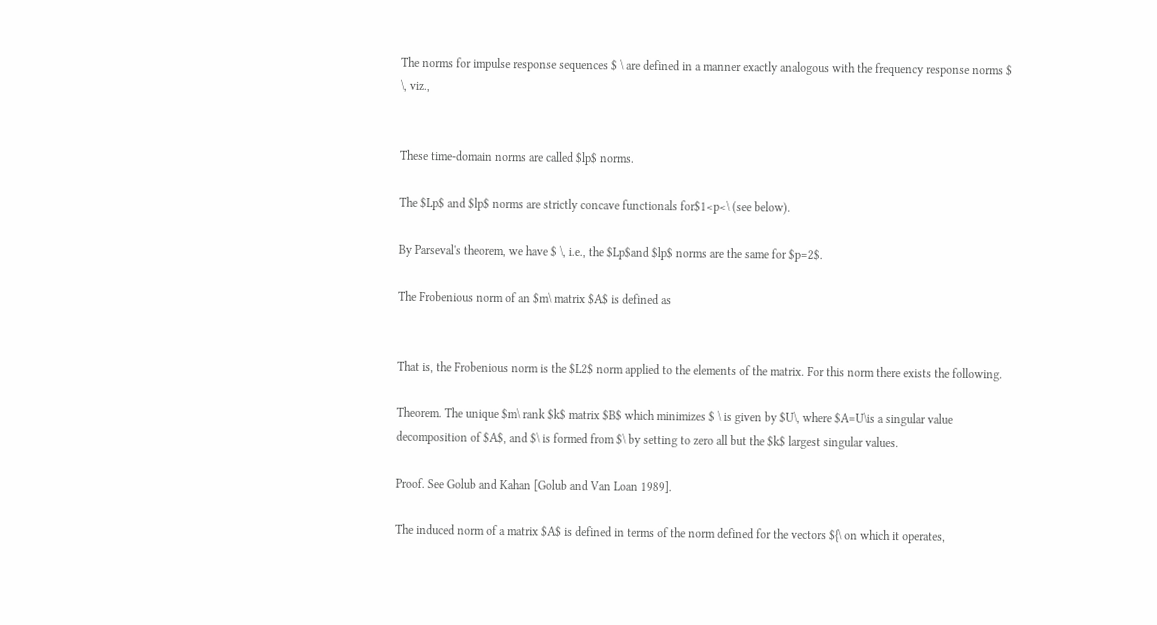The norms for impulse response sequences $ \ are defined in a manner exactly analogous with the frequency response norms $ \, viz.,


These time-domain norms are called $lp$ norms.

The $Lp$ and $lp$ norms are strictly concave functionals for$1<p<\ (see below).

By Parseval's theorem, we have $ \, i.e., the $Lp$and $lp$ norms are the same for $p=2$.

The Frobenious norm of an $m\ matrix $A$ is defined as


That is, the Frobenious norm is the $L2$ norm applied to the elements of the matrix. For this norm there exists the following.

Theorem. The unique $m\ rank $k$ matrix $B$ which minimizes $ \ is given by $U\, where $A=U\is a singular value decomposition of $A$, and $\ is formed from $\ by setting to zero all but the $k$ largest singular values.

Proof. See Golub and Kahan [Golub and Van Loan 1989].

The induced norm of a matrix $A$ is defined in terms of the norm defined for the vectors ${\ on which it operates,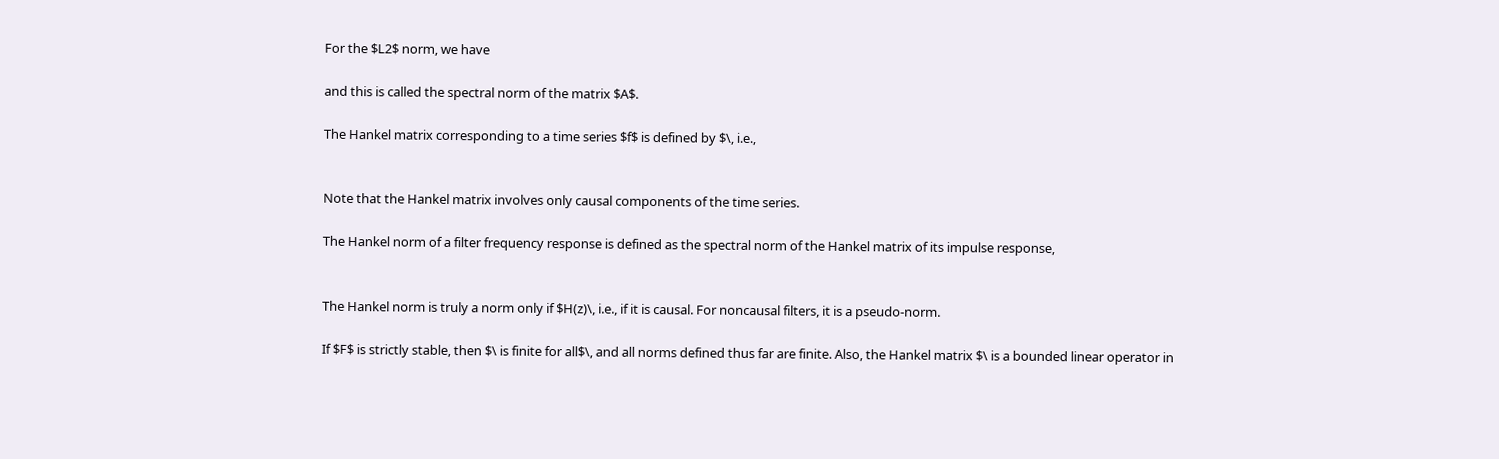For the $L2$ norm, we have

and this is called the spectral norm of the matrix $A$.

The Hankel matrix corresponding to a time series $f$ is defined by $\, i.e.,


Note that the Hankel matrix involves only causal components of the time series.

The Hankel norm of a filter frequency response is defined as the spectral norm of the Hankel matrix of its impulse response,


The Hankel norm is truly a norm only if $H(z)\, i.e., if it is causal. For noncausal filters, it is a pseudo-norm.

If $F$ is strictly stable, then $\ is finite for all$\, and all norms defined thus far are finite. Also, the Hankel matrix $\ is a bounded linear operator in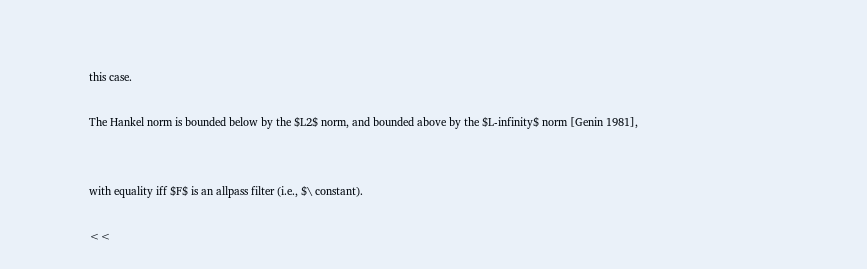this case.

The Hankel norm is bounded below by the $L2$ norm, and bounded above by the $L-infinity$ norm [Genin 1981],


with equality iff $F$ is an allpass filter (i.e., $\ constant).

<<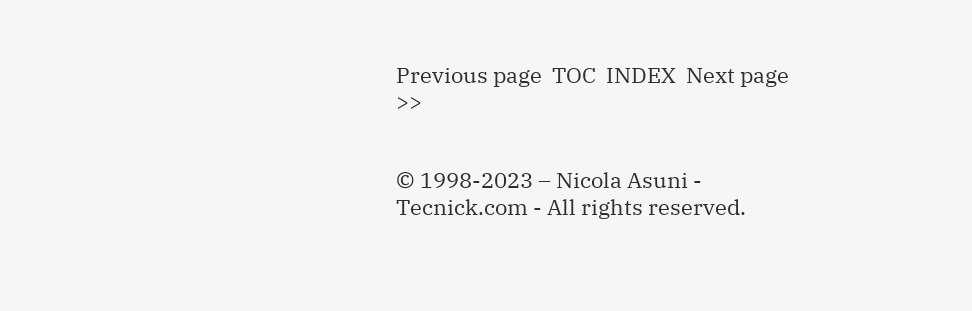Previous page  TOC  INDEX  Next page >>


© 1998-2023 – Nicola Asuni - Tecnick.com - All rights reserved.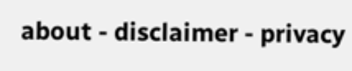about - disclaimer - privacy